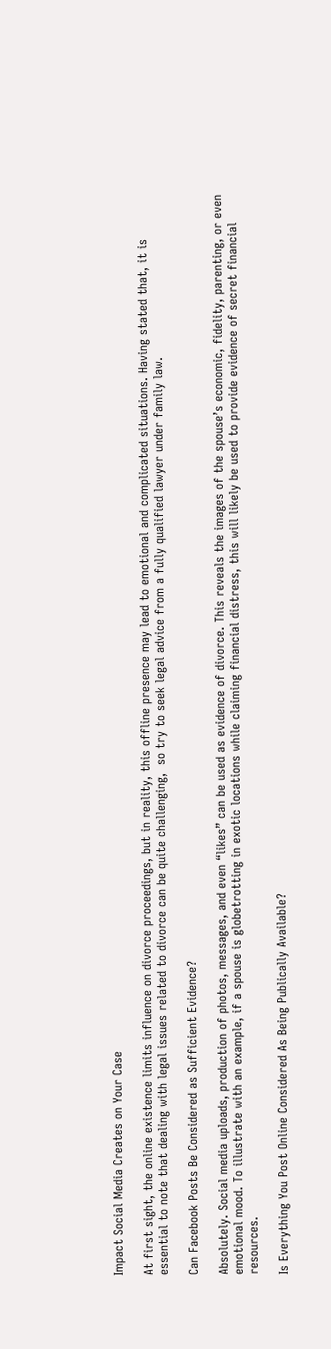Impact Social Media Creates on Your Case

At first sight, the online existence limits influence on divorce proceedings, but in reality, this offline presence may lead to emotional and complicated situations. Having stated that, it is essential to note that dealing with legal issues related to divorce can be quite challenging,  so try to seek legal advice from a fully qualified lawyer under family law.

Can Facebook Posts Be Considered as Sufficient Evidence?

Absolutely. Social media uploads, production of photos, messages, and even “likes” can be used as evidence of divorce. This reveals the images of the spouse’s economic, fidelity, parenting, or even emotional mood. To illustrate with an example, if a spouse is globetrotting in exotic locations while claiming financial distress, this will likely be used to provide evidence of secret financial resources.

Is Everything You Post Online Considered As Being Publically Available?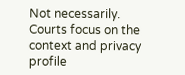Not necessarily. Courts focus on the context and privacy profile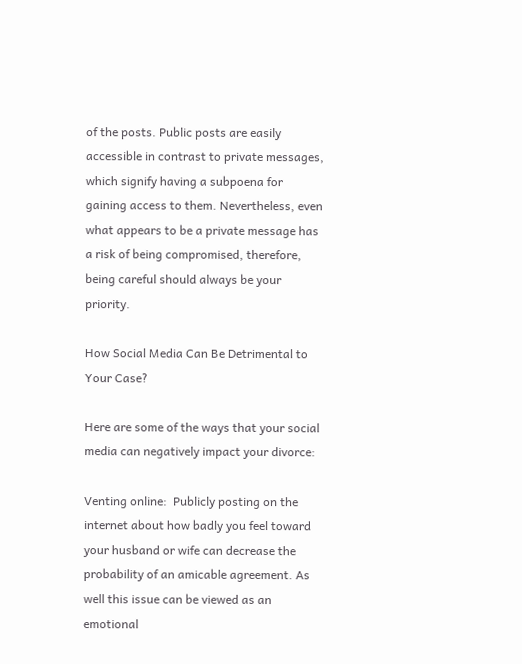of the posts. Public posts are easily accessible in contrast to private messages, which signify having a subpoena for gaining access to them. Nevertheless, even what appears to be a private message has a risk of being compromised, therefore, being careful should always be your priority.

How Social Media Can Be Detrimental to Your Case?

Here are some of the ways that your social media can negatively impact your divorce:

Venting online:  Publicly posting on the internet about how badly you feel toward your husband or wife can decrease the probability of an amicable agreement. As well this issue can be viewed as an emotional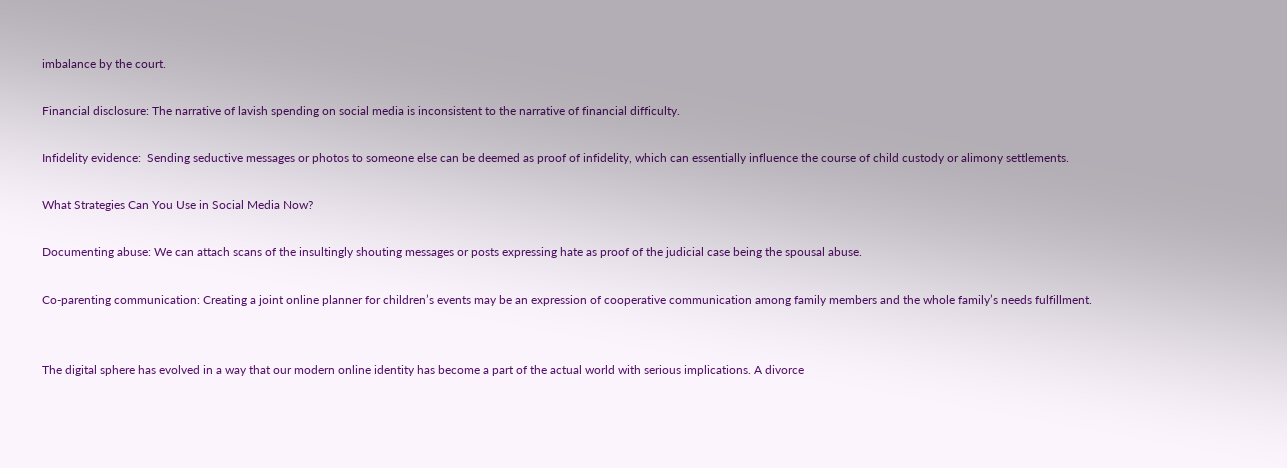imbalance by the court.

Financial disclosure: The narrative of lavish spending on social media is inconsistent to the narrative of financial difficulty.

Infidelity evidence:  Sending seductive messages or photos to someone else can be deemed as proof of infidelity, which can essentially influence the course of child custody or alimony settlements.

What Strategies Can You Use in Social Media Now?

Documenting abuse: We can attach scans of the insultingly shouting messages or posts expressing hate as proof of the judicial case being the spousal abuse.

Co-parenting communication: Creating a joint online planner for children’s events may be an expression of cooperative communication among family members and the whole family’s needs fulfillment.


The digital sphere has evolved in a way that our modern online identity has become a part of the actual world with serious implications. A divorce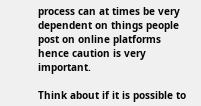process can at times be very dependent on things people post on online platforms hence caution is very important.

Think about if it is possible to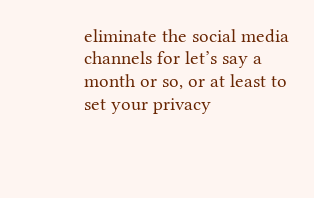eliminate the social media channels for let’s say a month or so, or at least to set your privacy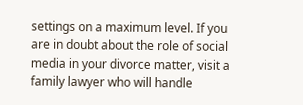settings on a maximum level. If you are in doubt about the role of social media in your divorce matter, visit a family lawyer who will handle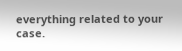everything related to your case.